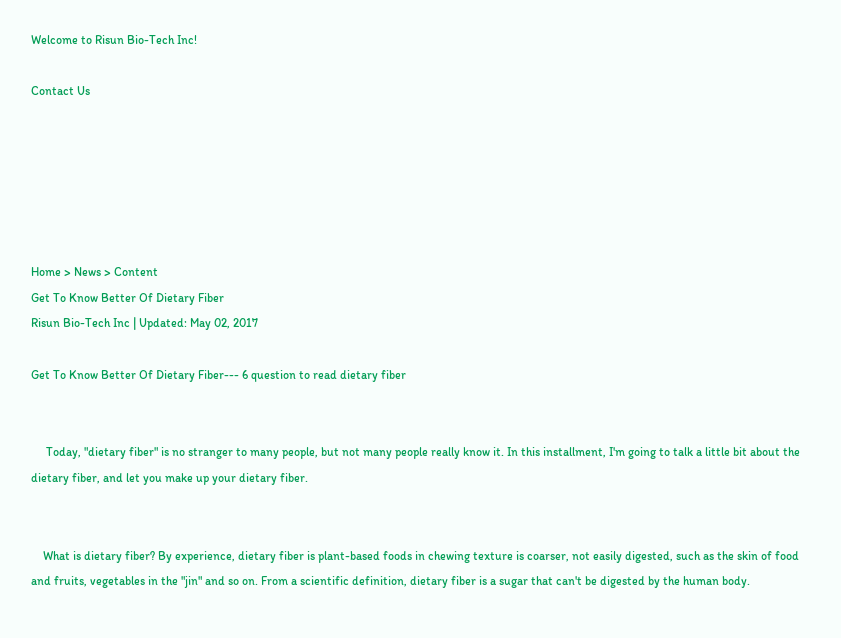Welcome to Risun Bio-Tech Inc!

Contact Us






Home > News > Content
Get To Know Better Of Dietary Fiber
Risun Bio-Tech Inc | Updated: May 02, 2017

Get To Know Better Of Dietary Fiber--- 6 question to read dietary fiber


     Today, "dietary fiber" is no stranger to many people, but not many people really know it. In this installment, I'm going to talk a little bit about the dietary fiber, and let you make up your dietary fiber.


    What is dietary fiber? By experience, dietary fiber is plant-based foods in chewing texture is coarser, not easily digested, such as the skin of food and fruits, vegetables in the "jin" and so on. From a scientific definition, dietary fiber is a sugar that can't be digested by the human body.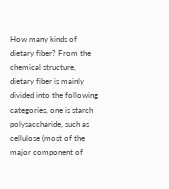How many kinds of dietary fiber? From the chemical structure, dietary fiber is mainly divided into the following categories, one is starch polysaccharide, such as cellulose (most of the major component of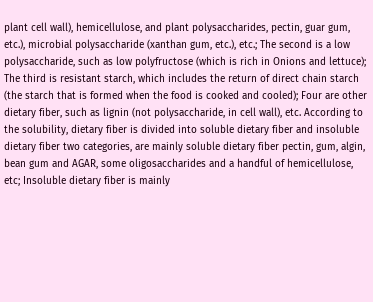plant cell wall), hemicellulose, and plant polysaccharides, pectin, guar gum, etc.), microbial polysaccharide (xanthan gum, etc.), etc.; The second is a low polysaccharide, such as low polyfructose (which is rich in Onions and lettuce); The third is resistant starch, which includes the return of direct chain starch (the starch that is formed when the food is cooked and cooled); Four are other dietary fiber, such as lignin (not polysaccharide, in cell wall), etc. According to the solubility, dietary fiber is divided into soluble dietary fiber and insoluble dietary fiber two categories, are mainly soluble dietary fiber pectin, gum, algin, bean gum and AGAR, some oligosaccharides and a handful of hemicellulose, etc; Insoluble dietary fiber is mainly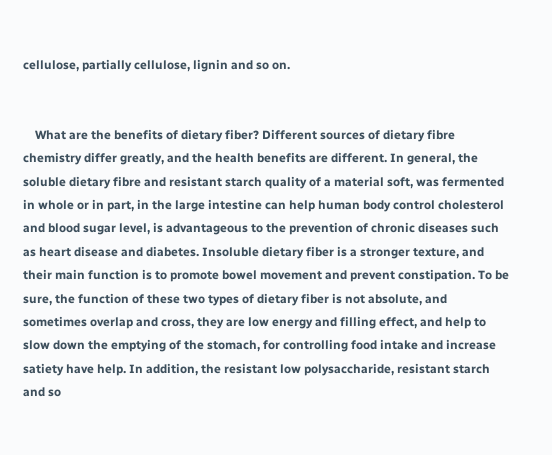cellulose, partially cellulose, lignin and so on.


    What are the benefits of dietary fiber? Different sources of dietary fibre chemistry differ greatly, and the health benefits are different. In general, the soluble dietary fibre and resistant starch quality of a material soft, was fermented in whole or in part, in the large intestine can help human body control cholesterol and blood sugar level, is advantageous to the prevention of chronic diseases such as heart disease and diabetes. Insoluble dietary fiber is a stronger texture, and their main function is to promote bowel movement and prevent constipation. To be sure, the function of these two types of dietary fiber is not absolute, and sometimes overlap and cross, they are low energy and filling effect, and help to slow down the emptying of the stomach, for controlling food intake and increase satiety have help. In addition, the resistant low polysaccharide, resistant starch and so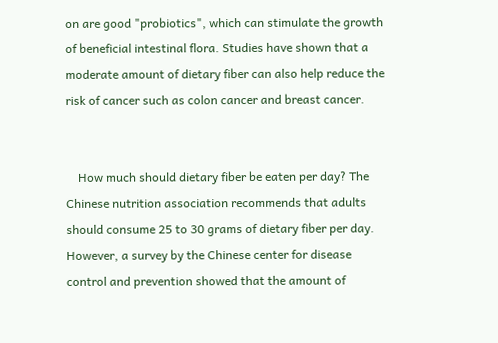on are good "probiotics", which can stimulate the growth of beneficial intestinal flora. Studies have shown that a moderate amount of dietary fiber can also help reduce the risk of cancer such as colon cancer and breast cancer.


    How much should dietary fiber be eaten per day? The Chinese nutrition association recommends that adults should consume 25 to 30 grams of dietary fiber per day. However, a survey by the Chinese center for disease control and prevention showed that the amount of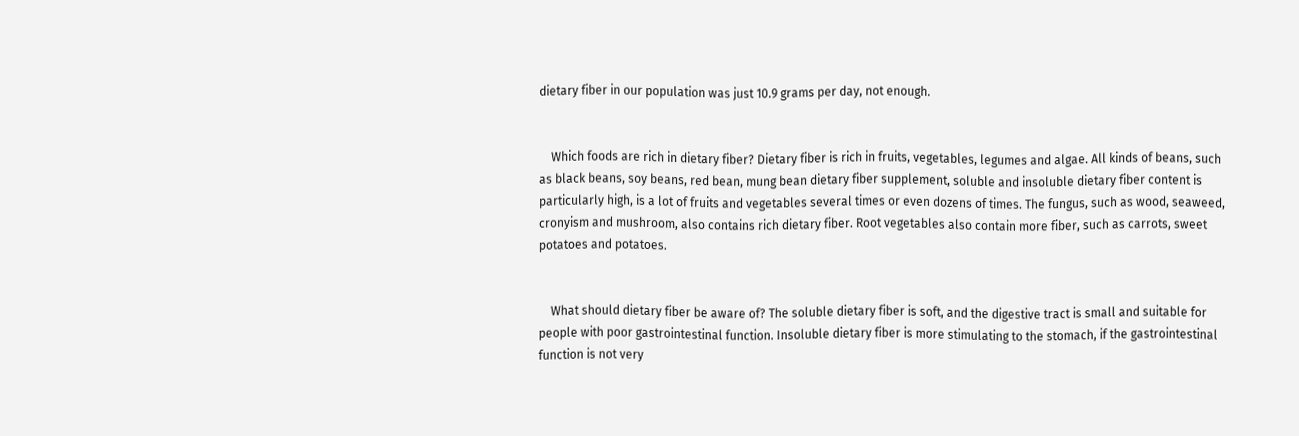dietary fiber in our population was just 10.9 grams per day, not enough.


    Which foods are rich in dietary fiber? Dietary fiber is rich in fruits, vegetables, legumes and algae. All kinds of beans, such as black beans, soy beans, red bean, mung bean dietary fiber supplement, soluble and insoluble dietary fiber content is particularly high, is a lot of fruits and vegetables several times or even dozens of times. The fungus, such as wood, seaweed, cronyism and mushroom, also contains rich dietary fiber. Root vegetables also contain more fiber, such as carrots, sweet potatoes and potatoes.


    What should dietary fiber be aware of? The soluble dietary fiber is soft, and the digestive tract is small and suitable for people with poor gastrointestinal function. Insoluble dietary fiber is more stimulating to the stomach, if the gastrointestinal function is not very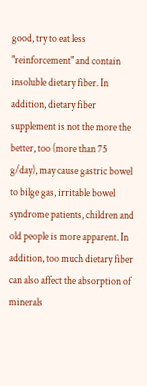good, try to eat less "reinforcement" and contain insoluble dietary fiber. In addition, dietary fiber supplement is not the more the better, too (more than 75 g/day), may cause gastric bowel to bilge gas, irritable bowel syndrome patients, children and old people is more apparent. In addition, too much dietary fiber can also affect the absorption of minerals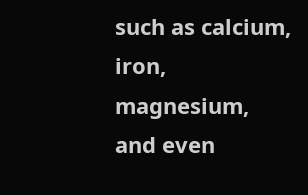such as calcium, iron, magnesium, and even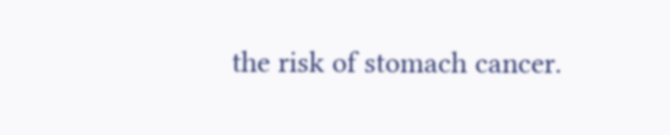the risk of stomach cancer.